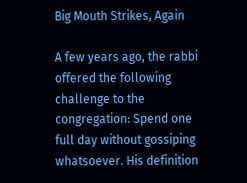Big Mouth Strikes, Again

A few years ago, the rabbi offered the following challenge to the congregation: Spend one full day without gossiping whatsoever. His definition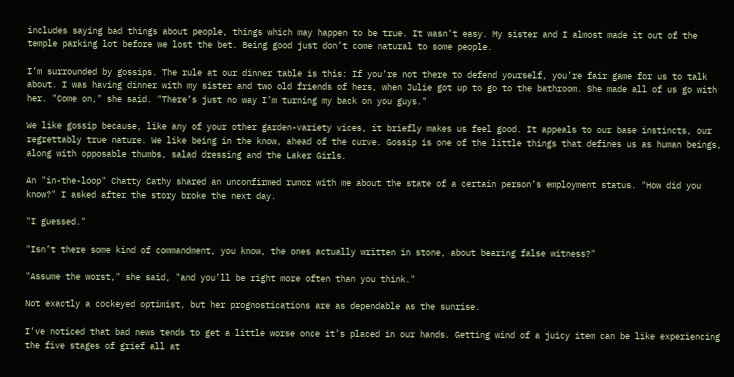includes saying bad things about people, things which may happen to be true. It wasn’t easy. My sister and I almost made it out of the temple parking lot before we lost the bet. Being good just don’t come natural to some people.

I’m surrounded by gossips. The rule at our dinner table is this: If you’re not there to defend yourself, you’re fair game for us to talk about. I was having dinner with my sister and two old friends of hers, when Julie got up to go to the bathroom. She made all of us go with her. "Come on," she said. "There’s just no way I’m turning my back on you guys."

We like gossip because, like any of your other garden-variety vices, it briefly makes us feel good. It appeals to our base instincts, our regrettably true nature. We like being in the know, ahead of the curve. Gossip is one of the little things that defines us as human beings, along with opposable thumbs, salad dressing and the Laker Girls.

An "in-the-loop" Chatty Cathy shared an unconfirmed rumor with me about the state of a certain person’s employment status. "How did you know?" I asked after the story broke the next day.

"I guessed."

"Isn’t there some kind of commandment, you know, the ones actually written in stone, about bearing false witness?"

"Assume the worst," she said, "and you’ll be right more often than you think."

Not exactly a cockeyed optimist, but her prognostications are as dependable as the sunrise.

I’ve noticed that bad news tends to get a little worse once it’s placed in our hands. Getting wind of a juicy item can be like experiencing the five stages of grief all at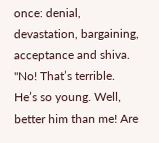once: denial, devastation, bargaining, acceptance and shiva. "No! That’s terrible. He’s so young. Well, better him than me! Are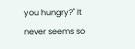you hungry?" It never seems so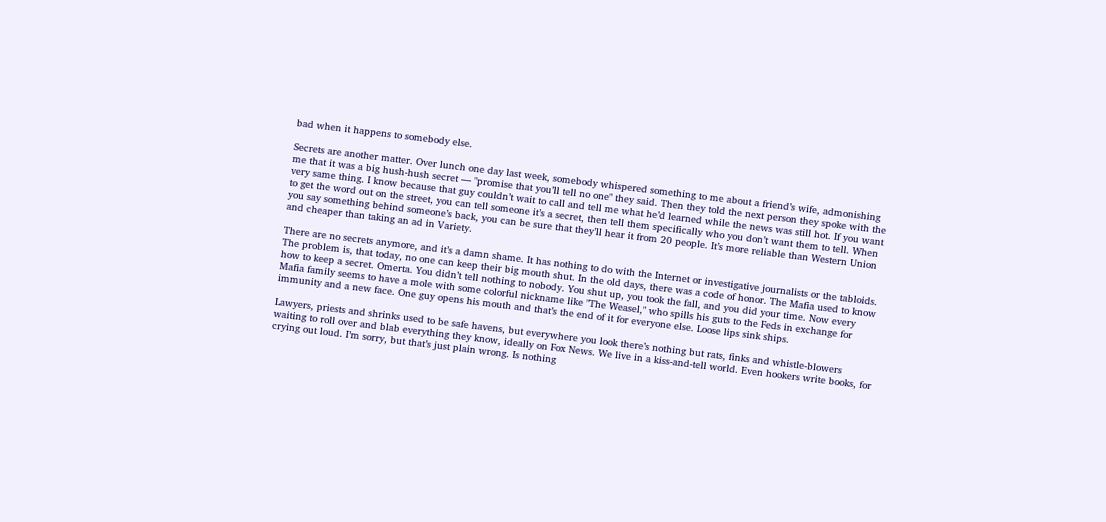bad when it happens to somebody else.

Secrets are another matter. Over lunch one day last week, somebody whispered something to me about a friend’s wife, admonishing me that it was a big hush-hush secret — "promise that you’ll tell no one" they said. Then they told the next person they spoke with the very same thing. I know because that guy couldn’t wait to call and tell me what he’d learned while the news was still hot. If you want to get the word out on the street, you can tell someone it’s a secret, then tell them specifically who you don’t want them to tell. When you say something behind someone’s back, you can be sure that they’ll hear it from 20 people. It’s more reliable than Western Union and cheaper than taking an ad in Variety.

There are no secrets anymore, and it’s a damn shame. It has nothing to do with the Internet or investigative journalists or the tabloids. The problem is, that today, no one can keep their big mouth shut. In the old days, there was a code of honor. The Mafia used to know how to keep a secret. Omerta. You didn’t tell nothing to nobody. You shut up, you took the fall, and you did your time. Now every Mafia family seems to have a mole with some colorful nickname like "The Weasel," who spills his guts to the Feds in exchange for immunity and a new face. One guy opens his mouth and that’s the end of it for everyone else. Loose lips sink ships.

Lawyers, priests and shrinks used to be safe havens, but everywhere you look there’s nothing but rats, finks and whistle-blowers waiting to roll over and blab everything they know, ideally on Fox News. We live in a kiss-and-tell world. Even hookers write books, for crying out loud. I’m sorry, but that’s just plain wrong. Is nothing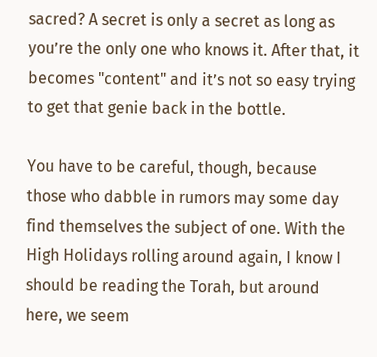sacred? A secret is only a secret as long as you’re the only one who knows it. After that, it becomes "content" and it’s not so easy trying to get that genie back in the bottle.

You have to be careful, though, because those who dabble in rumors may some day find themselves the subject of one. With the High Holidays rolling around again, I know I should be reading the Torah, but around here, we seem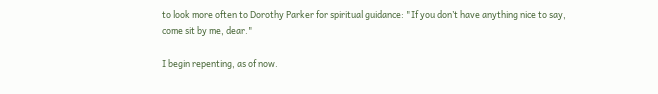to look more often to Dorothy Parker for spiritual guidance: "If you don’t have anything nice to say, come sit by me, dear."

I begin repenting, as of now.